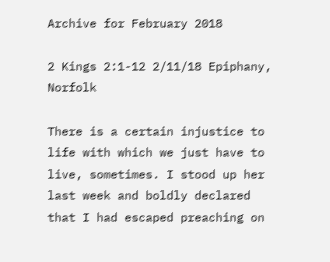Archive for February 2018

2 Kings 2:1-12 2/11/18 Epiphany, Norfolk

There is a certain injustice to life with which we just have to live, sometimes. I stood up her last week and boldly declared that I had escaped preaching on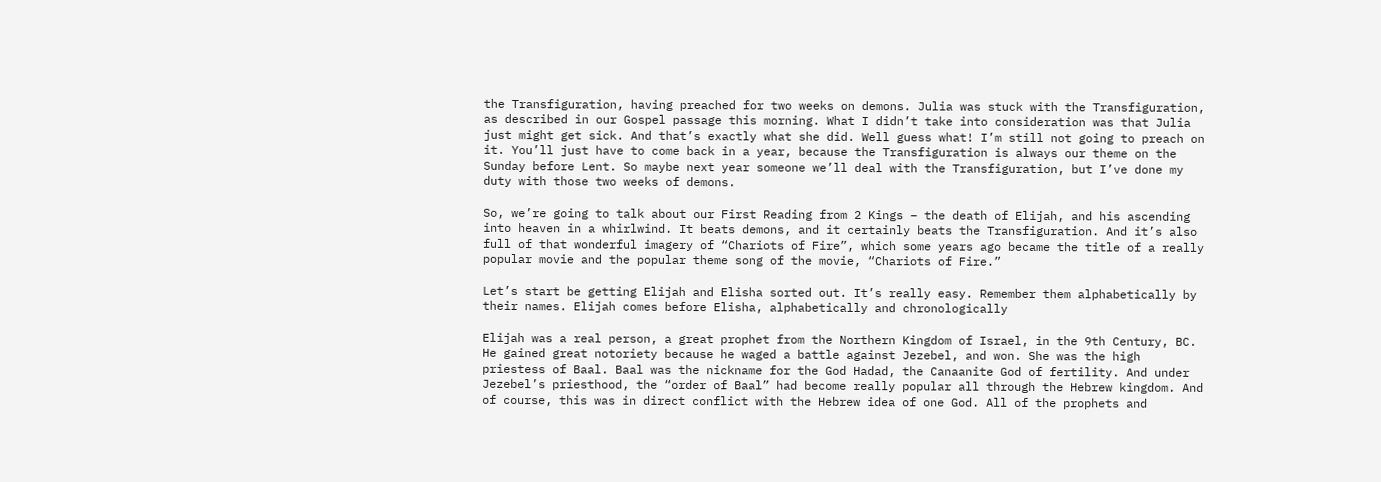the Transfiguration, having preached for two weeks on demons. Julia was stuck with the Transfiguration, as described in our Gospel passage this morning. What I didn’t take into consideration was that Julia just might get sick. And that’s exactly what she did. Well guess what! I’m still not going to preach on it. You’ll just have to come back in a year, because the Transfiguration is always our theme on the Sunday before Lent. So maybe next year someone we’ll deal with the Transfiguration, but I’ve done my duty with those two weeks of demons.

So, we’re going to talk about our First Reading from 2 Kings – the death of Elijah, and his ascending into heaven in a whirlwind. It beats demons, and it certainly beats the Transfiguration. And it’s also full of that wonderful imagery of “Chariots of Fire”, which some years ago became the title of a really popular movie and the popular theme song of the movie, “Chariots of Fire.”

Let’s start be getting Elijah and Elisha sorted out. It’s really easy. Remember them alphabetically by their names. Elijah comes before Elisha, alphabetically and chronologically

Elijah was a real person, a great prophet from the Northern Kingdom of Israel, in the 9th Century, BC. He gained great notoriety because he waged a battle against Jezebel, and won. She was the high priestess of Baal. Baal was the nickname for the God Hadad, the Canaanite God of fertility. And under Jezebel’s priesthood, the “order of Baal” had become really popular all through the Hebrew kingdom. And of course, this was in direct conflict with the Hebrew idea of one God. All of the prophets and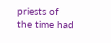priests of the time had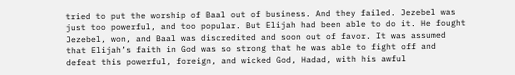tried to put the worship of Baal out of business. And they failed. Jezebel was just too powerful, and too popular. But Elijah had been able to do it. He fought Jezebel, won, and Baal was discredited and soon out of favor. It was assumed that Elijah’s faith in God was so strong that he was able to fight off and defeat this powerful, foreign, and wicked God, Hadad, with his awful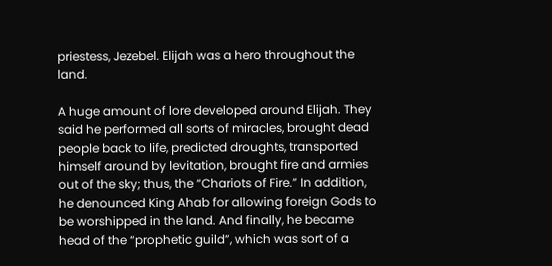priestess, Jezebel. Elijah was a hero throughout the land.

A huge amount of lore developed around Elijah. They said he performed all sorts of miracles, brought dead people back to life, predicted droughts, transported himself around by levitation, brought fire and armies out of the sky; thus, the “Chariots of Fire.” In addition, he denounced King Ahab for allowing foreign Gods to be worshipped in the land. And finally, he became head of the “prophetic guild”, which was sort of a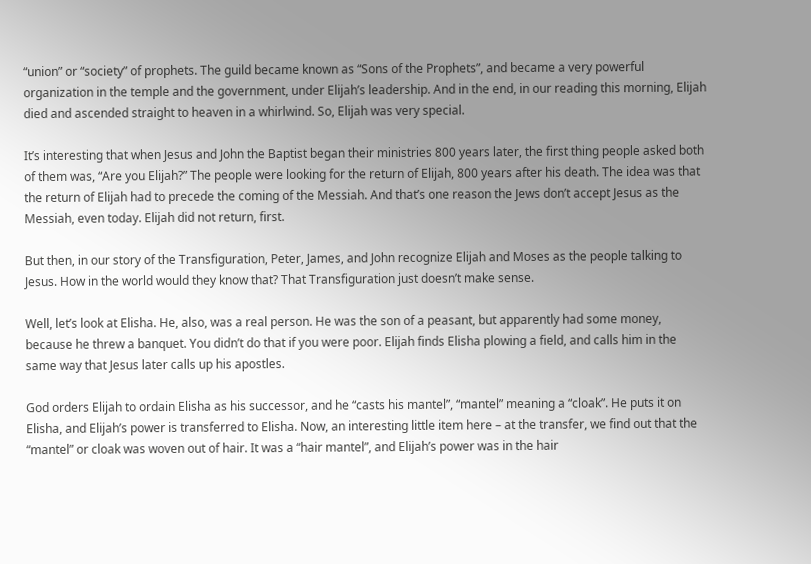“union” or “society” of prophets. The guild became known as “Sons of the Prophets”, and became a very powerful organization in the temple and the government, under Elijah’s leadership. And in the end, in our reading this morning, Elijah died and ascended straight to heaven in a whirlwind. So, Elijah was very special.

It’s interesting that when Jesus and John the Baptist began their ministries 800 years later, the first thing people asked both of them was, “Are you Elijah?” The people were looking for the return of Elijah, 800 years after his death. The idea was that the return of Elijah had to precede the coming of the Messiah. And that’s one reason the Jews don’t accept Jesus as the Messiah, even today. Elijah did not return, first.

But then, in our story of the Transfiguration, Peter, James, and John recognize Elijah and Moses as the people talking to Jesus. How in the world would they know that? That Transfiguration just doesn’t make sense.

Well, let’s look at Elisha. He, also, was a real person. He was the son of a peasant, but apparently had some money, because he threw a banquet. You didn’t do that if you were poor. Elijah finds Elisha plowing a field, and calls him in the same way that Jesus later calls up his apostles.

God orders Elijah to ordain Elisha as his successor, and he “casts his mantel”, “mantel” meaning a “cloak”. He puts it on Elisha, and Elijah’s power is transferred to Elisha. Now, an interesting little item here – at the transfer, we find out that the “mantel” or cloak was woven out of hair. It was a “hair mantel”, and Elijah’s power was in the hair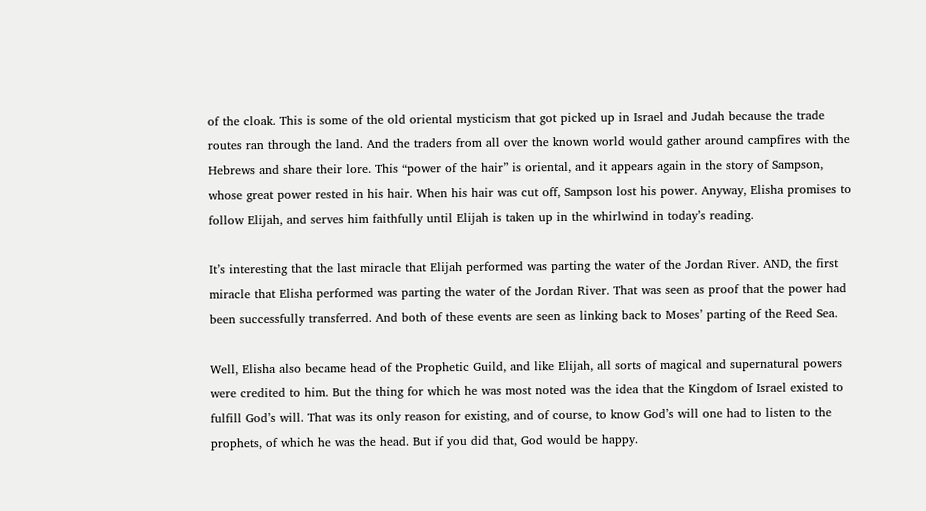of the cloak. This is some of the old oriental mysticism that got picked up in Israel and Judah because the trade routes ran through the land. And the traders from all over the known world would gather around campfires with the Hebrews and share their lore. This “power of the hair” is oriental, and it appears again in the story of Sampson, whose great power rested in his hair. When his hair was cut off, Sampson lost his power. Anyway, Elisha promises to follow Elijah, and serves him faithfully until Elijah is taken up in the whirlwind in today’s reading.

It’s interesting that the last miracle that Elijah performed was parting the water of the Jordan River. AND, the first miracle that Elisha performed was parting the water of the Jordan River. That was seen as proof that the power had been successfully transferred. And both of these events are seen as linking back to Moses’ parting of the Reed Sea.

Well, Elisha also became head of the Prophetic Guild, and like Elijah, all sorts of magical and supernatural powers were credited to him. But the thing for which he was most noted was the idea that the Kingdom of Israel existed to fulfill God’s will. That was its only reason for existing, and of course, to know God’s will one had to listen to the prophets, of which he was the head. But if you did that, God would be happy.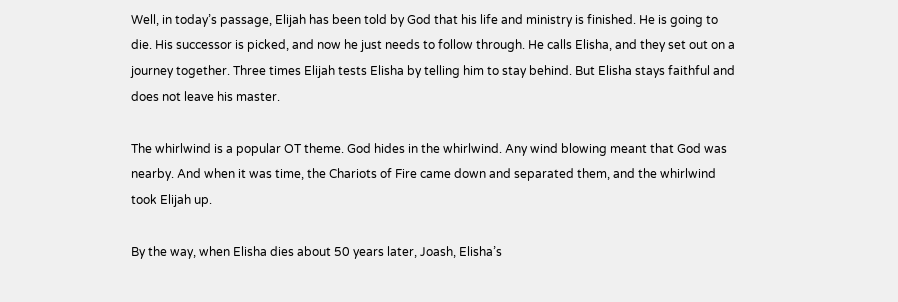Well, in today’s passage, Elijah has been told by God that his life and ministry is finished. He is going to die. His successor is picked, and now he just needs to follow through. He calls Elisha, and they set out on a journey together. Three times Elijah tests Elisha by telling him to stay behind. But Elisha stays faithful and does not leave his master.

The whirlwind is a popular OT theme. God hides in the whirlwind. Any wind blowing meant that God was nearby. And when it was time, the Chariots of Fire came down and separated them, and the whirlwind took Elijah up.

By the way, when Elisha dies about 50 years later, Joash, Elisha’s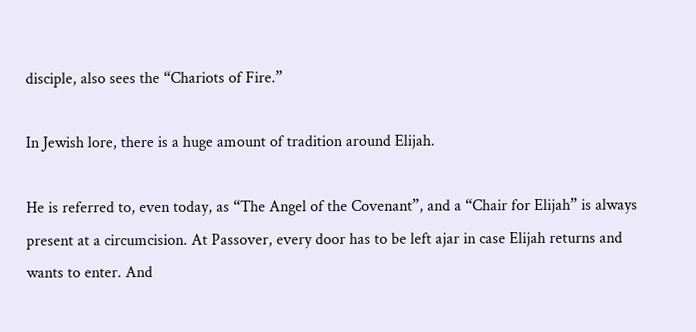disciple, also sees the “Chariots of Fire.”

In Jewish lore, there is a huge amount of tradition around Elijah.

He is referred to, even today, as “The Angel of the Covenant”, and a “Chair for Elijah” is always present at a circumcision. At Passover, every door has to be left ajar in case Elijah returns and wants to enter. And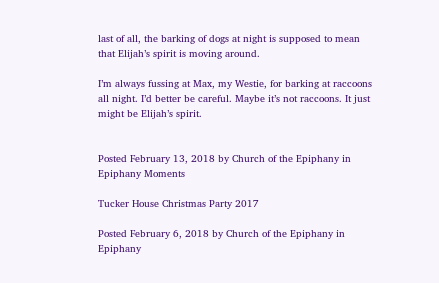last of all, the barking of dogs at night is supposed to mean that Elijah’s spirit is moving around.

I’m always fussing at Max, my Westie, for barking at raccoons all night. I’d better be careful. Maybe it’s not raccoons. It just might be Elijah’s spirit.


Posted February 13, 2018 by Church of the Epiphany in Epiphany Moments

Tucker House Christmas Party 2017

Posted February 6, 2018 by Church of the Epiphany in Epiphany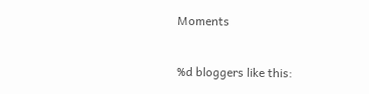Moments

%d bloggers like this: